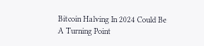Bitcoin Halving In 2024 Could Be A Turning Point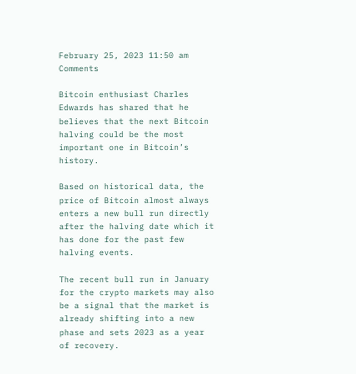February 25, 2023 11:50 am Comments

Bitcoin enthusiast Charles Edwards has shared that he believes that the next Bitcoin halving could be the most important one in Bitcoin’s history.

Based on historical data, the price of Bitcoin almost always enters a new bull run directly after the halving date which it has done for the past few halving events.

The recent bull run in January for the crypto markets may also be a signal that the market is already shifting into a new phase and sets 2023 as a year of recovery.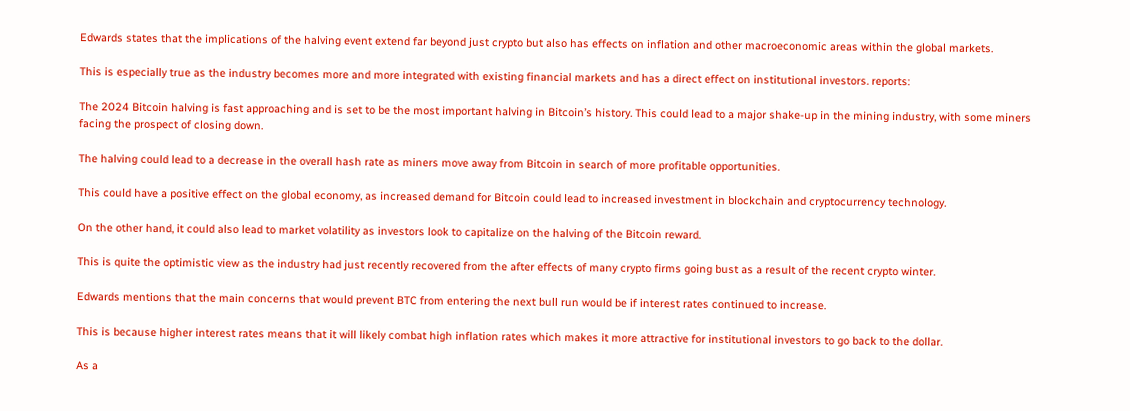Edwards states that the implications of the halving event extend far beyond just crypto but also has effects on inflation and other macroeconomic areas within the global markets.

This is especially true as the industry becomes more and more integrated with existing financial markets and has a direct effect on institutional investors. reports:

The 2024 Bitcoin halving is fast approaching and is set to be the most important halving in Bitcoin’s history. This could lead to a major shake-up in the mining industry, with some miners facing the prospect of closing down.

The halving could lead to a decrease in the overall hash rate as miners move away from Bitcoin in search of more profitable opportunities.

This could have a positive effect on the global economy, as increased demand for Bitcoin could lead to increased investment in blockchain and cryptocurrency technology.

On the other hand, it could also lead to market volatility as investors look to capitalize on the halving of the Bitcoin reward.

This is quite the optimistic view as the industry had just recently recovered from the after effects of many crypto firms going bust as a result of the recent crypto winter.

Edwards mentions that the main concerns that would prevent BTC from entering the next bull run would be if interest rates continued to increase.

This is because higher interest rates means that it will likely combat high inflation rates which makes it more attractive for institutional investors to go back to the dollar.

As a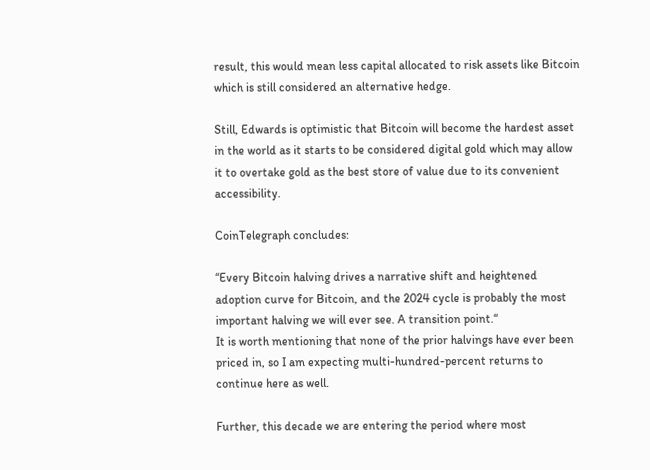result, this would mean less capital allocated to risk assets like Bitcoin which is still considered an alternative hedge.

Still, Edwards is optimistic that Bitcoin will become the hardest asset in the world as it starts to be considered digital gold which may allow it to overtake gold as the best store of value due to its convenient accessibility.

CoinTelegraph concludes:

“Every Bitcoin halving drives a narrative shift and heightened adoption curve for Bitcoin, and the 2024 cycle is probably the most important halving we will ever see. A transition point.“
It is worth mentioning that none of the prior halvings have ever been priced in, so I am expecting multi-hundred-percent returns to continue here as well.

Further, this decade we are entering the period where most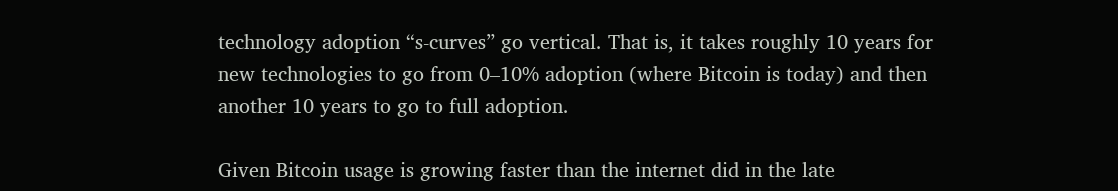technology adoption “s-curves” go vertical. That is, it takes roughly 10 years for new technologies to go from 0–10% adoption (where Bitcoin is today) and then another 10 years to go to full adoption.

Given Bitcoin usage is growing faster than the internet did in the late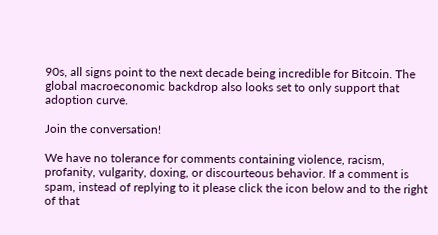90s, all signs point to the next decade being incredible for Bitcoin. The global macroeconomic backdrop also looks set to only support that adoption curve.

Join the conversation!

We have no tolerance for comments containing violence, racism, profanity, vulgarity, doxing, or discourteous behavior. If a comment is spam, instead of replying to it please click the icon below and to the right of that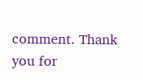comment. Thank you for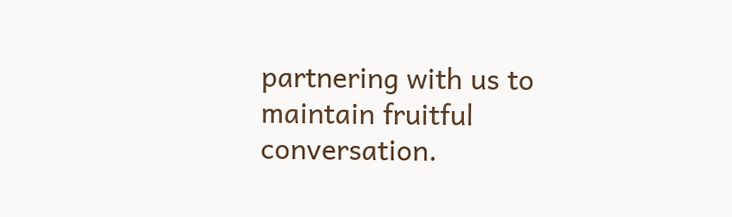partnering with us to maintain fruitful conversation.